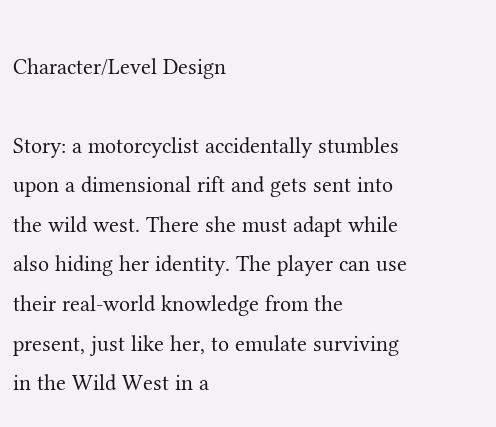Character/Level Design

Story: a motorcyclist accidentally stumbles upon a dimensional rift and gets sent into the wild west. There she must adapt while also hiding her identity. The player can use their real-world knowledge from the present, just like her, to emulate surviving in the Wild West in a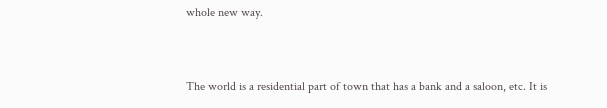whole new way.


The world is a residential part of town that has a bank and a saloon, etc. It is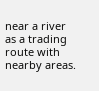near a river as a trading route with nearby areas.